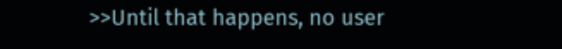>>Until that happens, no user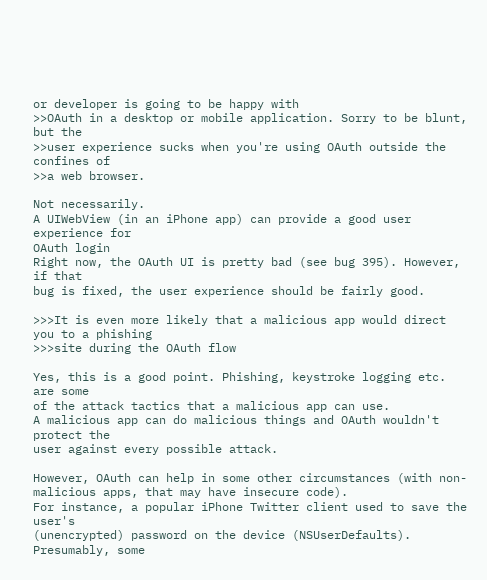or developer is going to be happy with
>>OAuth in a desktop or mobile application. Sorry to be blunt, but the
>>user experience sucks when you're using OAuth outside the confines of
>>a web browser.

Not necessarily.
A UIWebView (in an iPhone app) can provide a good user experience for
OAuth login
Right now, the OAuth UI is pretty bad (see bug 395). However, if that
bug is fixed, the user experience should be fairly good.

>>>It is even more likely that a malicious app would direct you to a phishing
>>>site during the OAuth flow

Yes, this is a good point. Phishing, keystroke logging etc. are some
of the attack tactics that a malicious app can use.
A malicious app can do malicious things and OAuth wouldn't protect the
user against every possible attack.

However, OAuth can help in some other circumstances (with non-
malicious apps, that may have insecure code).
For instance, a popular iPhone Twitter client used to save the user's
(unencrypted) password on the device (NSUserDefaults).
Presumably, some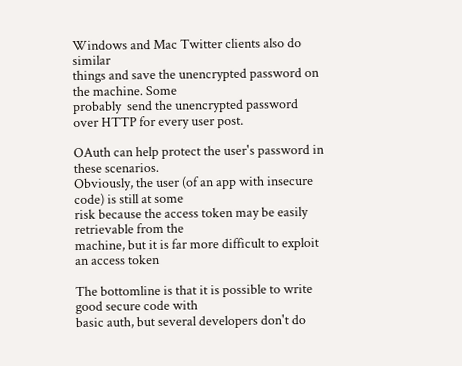Windows and Mac Twitter clients also do similar
things and save the unencrypted password on the machine. Some
probably  send the unencrypted password over HTTP for every user post.

OAuth can help protect the user's password in these scenarios.
Obviously, the user (of an app with insecure code) is still at some
risk because the access token may be easily retrievable from the
machine, but it is far more difficult to exploit an access token

The bottomline is that it is possible to write good secure code with
basic auth, but several developers don't do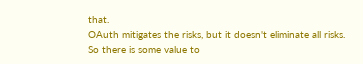that.
OAuth mitigates the risks, but it doesn't eliminate all risks.
So there is some value to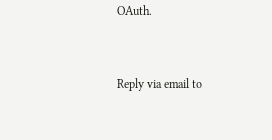OAuth.


Reply via email to